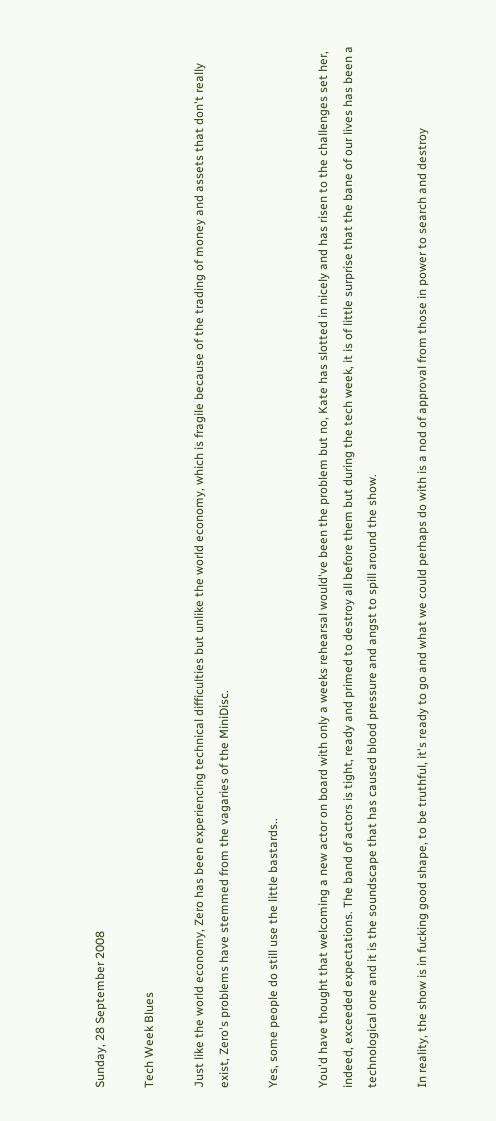Sunday, 28 September 2008

Tech Week Blues

Just like the world economy, Zero has been experiencing technical difficulties but unlike the world economy, which is fragile because of the trading of money and assets that don't really exist, Zero's problems have stemmed from the vagaries of the MiniDisc.

Yes, some people do still use the little bastards..

You'd have thought that welcoming a new actor on board with only a weeks rehearsal would've been the problem but no, Kate has slotted in nicely and has risen to the challenges set her, indeed, exceeded expectations. The band of actors is tight, ready and primed to destroy all before them but during the tech week, it is of little surprise that the bane of our lives has been a technological one and it is the soundscape that has caused blood pressure and angst to spill around the show.

In reality, the show is in fucking good shape, to be truthful, it's ready to go and what we could perhaps do with is a nod of approval from those in power to search and destroy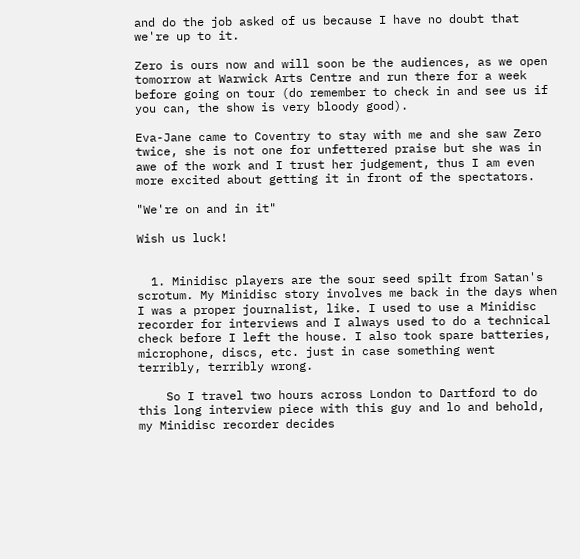and do the job asked of us because I have no doubt that we're up to it.

Zero is ours now and will soon be the audiences, as we open tomorrow at Warwick Arts Centre and run there for a week before going on tour (do remember to check in and see us if you can, the show is very bloody good).

Eva-Jane came to Coventry to stay with me and she saw Zero twice, she is not one for unfettered praise but she was in awe of the work and I trust her judgement, thus I am even more excited about getting it in front of the spectators.

"We're on and in it"

Wish us luck!


  1. Minidisc players are the sour seed spilt from Satan's scrotum. My Minidisc story involves me back in the days when I was a proper journalist, like. I used to use a Minidisc recorder for interviews and I always used to do a technical check before I left the house. I also took spare batteries, microphone, discs, etc. just in case something went terribly, terribly wrong.

    So I travel two hours across London to Dartford to do this long interview piece with this guy and lo and behold, my Minidisc recorder decides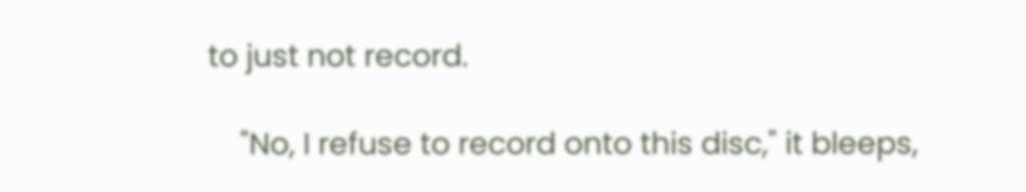to just not record.

    "No, I refuse to record onto this disc," it bleeps,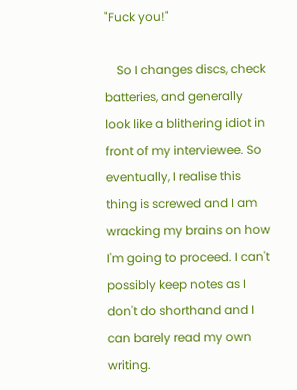"Fuck you!"

    So I changes discs, check batteries, and generally look like a blithering idiot in front of my interviewee. So eventually, I realise this thing is screwed and I am wracking my brains on how I'm going to proceed. I can't possibly keep notes as I don't do shorthand and I can barely read my own writing.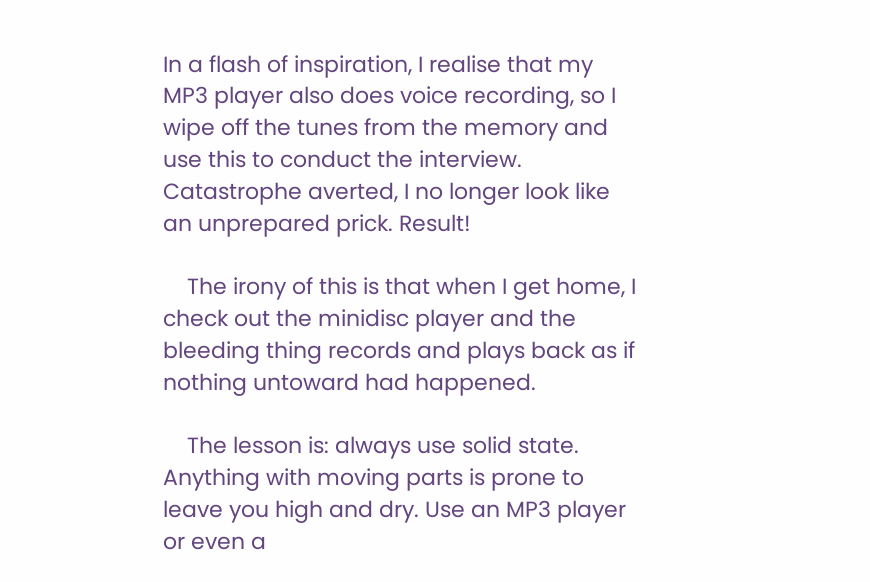In a flash of inspiration, I realise that my MP3 player also does voice recording, so I wipe off the tunes from the memory and use this to conduct the interview. Catastrophe averted, I no longer look like an unprepared prick. Result!

    The irony of this is that when I get home, I check out the minidisc player and the bleeding thing records and plays back as if nothing untoward had happened.

    The lesson is: always use solid state. Anything with moving parts is prone to leave you high and dry. Use an MP3 player or even a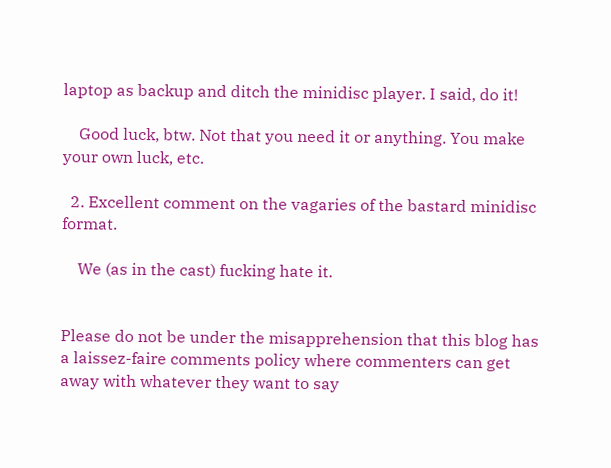laptop as backup and ditch the minidisc player. I said, do it!

    Good luck, btw. Not that you need it or anything. You make your own luck, etc.

  2. Excellent comment on the vagaries of the bastard minidisc format.

    We (as in the cast) fucking hate it.


Please do not be under the misapprehension that this blog has a laissez-faire comments policy where commenters can get away with whatever they want to say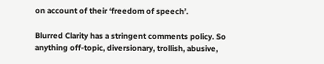on account of their ‘freedom of speech’.

Blurred Clarity has a stringent comments policy. So anything off-topic, diversionary, trollish, abusive,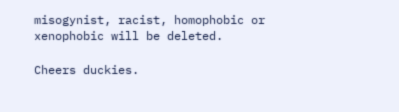misogynist, racist, homophobic or xenophobic will be deleted.

Cheers duckies.